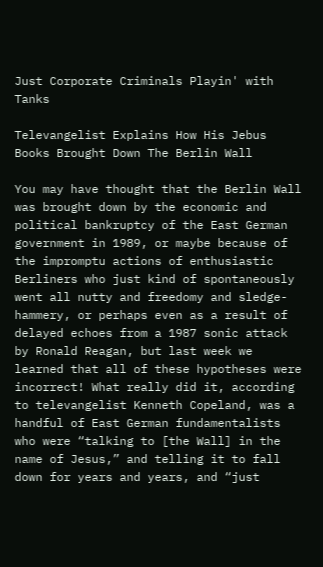Just Corporate Criminals Playin' with Tanks

Televangelist Explains How His Jebus Books Brought Down The Berlin Wall

You may have thought that the Berlin Wall was brought down by the economic and political bankruptcy of the East German government in 1989, or maybe because of the impromptu actions of enthusiastic Berliners who just kind of spontaneously went all nutty and freedomy and sledge-hammery, or perhaps even as a result of delayed echoes from a 1987 sonic attack by Ronald Reagan, but last week we learned that all of these hypotheses were incorrect! What really did it, according to televangelist Kenneth Copeland, was a handful of East German fundamentalists who were “talking to [the Wall] in the name of Jesus,” and telling it to fall down for years and years, and “just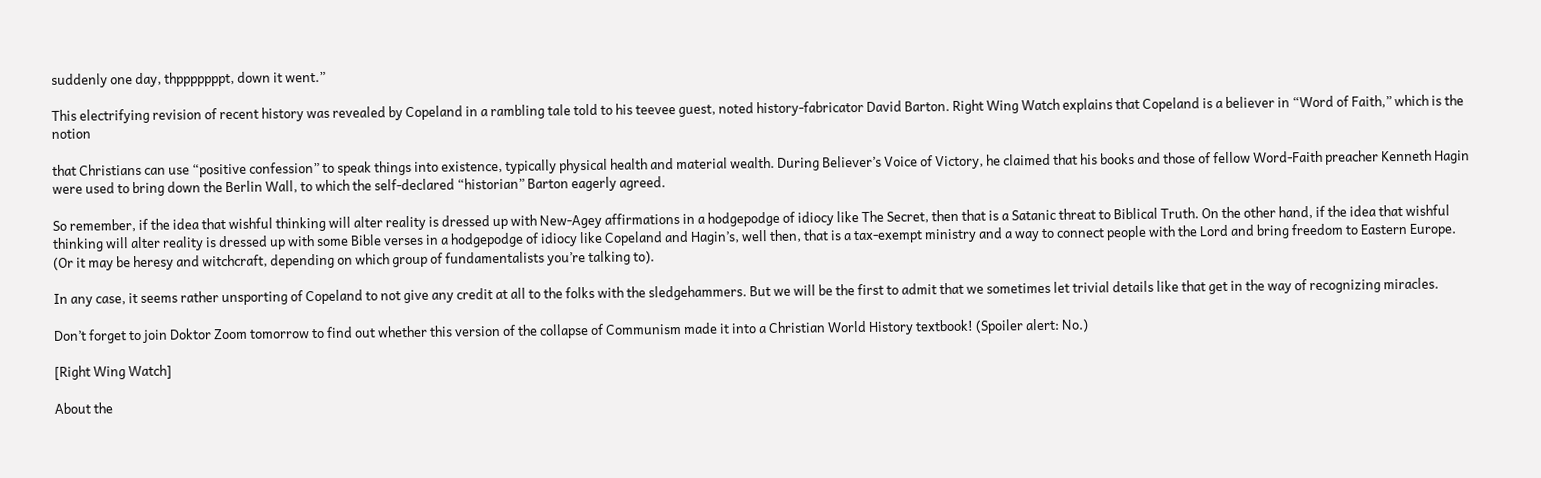suddenly one day, thpppppppt, down it went.”

This electrifying revision of recent history was revealed by Copeland in a rambling tale told to his teevee guest, noted history-fabricator David Barton. Right Wing Watch explains that Copeland is a believer in “Word of Faith,” which is the notion

that Christians can use “positive confession” to speak things into existence, typically physical health and material wealth. During Believer’s Voice of Victory, he claimed that his books and those of fellow Word-Faith preacher Kenneth Hagin were used to bring down the Berlin Wall, to which the self-declared “historian” Barton eagerly agreed.

So remember, if the idea that wishful thinking will alter reality is dressed up with New-Agey affirmations in a hodgepodge of idiocy like The Secret, then that is a Satanic threat to Biblical Truth. On the other hand, if the idea that wishful thinking will alter reality is dressed up with some Bible verses in a hodgepodge of idiocy like Copeland and Hagin’s, well then, that is a tax-exempt ministry and a way to connect people with the Lord and bring freedom to Eastern Europe. (Or it may be heresy and witchcraft, depending on which group of fundamentalists you’re talking to).

In any case, it seems rather unsporting of Copeland to not give any credit at all to the folks with the sledgehammers. But we will be the first to admit that we sometimes let trivial details like that get in the way of recognizing miracles.

Don’t forget to join Doktor Zoom tomorrow to find out whether this version of the collapse of Communism made it into a Christian World History textbook! (Spoiler alert: No.)

[Right Wing Watch]

About the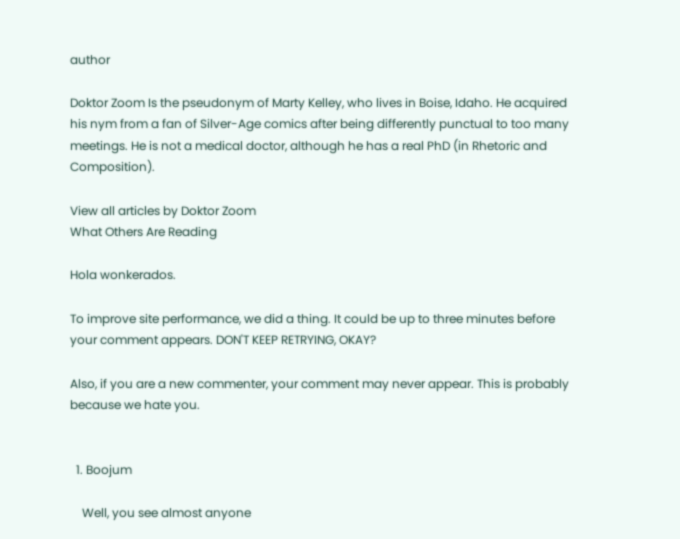author

Doktor Zoom Is the pseudonym of Marty Kelley, who lives in Boise, Idaho. He acquired his nym from a fan of Silver-Age comics after being differently punctual to too many meetings. He is not a medical doctor, although he has a real PhD (in Rhetoric and Composition).

View all articles by Doktor Zoom
What Others Are Reading

Hola wonkerados.

To improve site performance, we did a thing. It could be up to three minutes before your comment appears. DON'T KEEP RETRYING, OKAY?

Also, if you are a new commenter, your comment may never appear. This is probably because we hate you.


  1. Boojum

    Well, you see almost anyone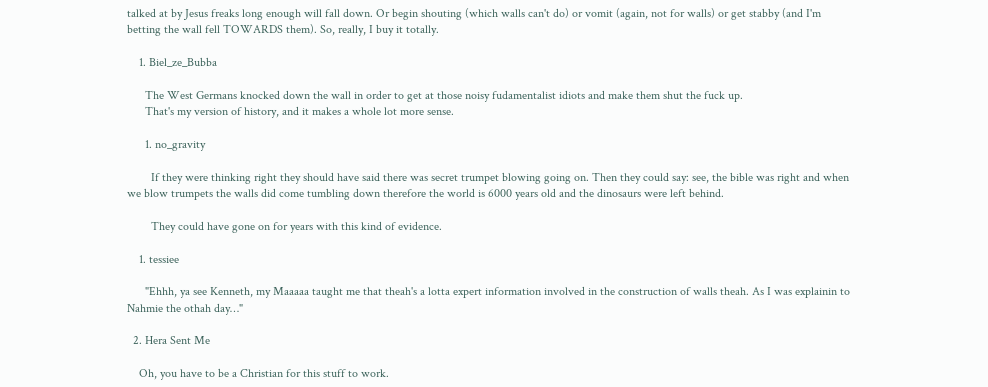talked at by Jesus freaks long enough will fall down. Or begin shouting (which walls can't do) or vomit (again, not for walls) or get stabby (and I'm betting the wall fell TOWARDS them). So, really, I buy it totally.

    1. Biel_ze_Bubba

      The West Germans knocked down the wall in order to get at those noisy fudamentalist idiots and make them shut the fuck up.
      That's my version of history, and it makes a whole lot more sense.

      1. no_gravity

        If they were thinking right they should have said there was secret trumpet blowing going on. Then they could say: see, the bible was right and when we blow trumpets the walls did come tumbling down therefore the world is 6000 years old and the dinosaurs were left behind.

        They could have gone on for years with this kind of evidence.

    1. tessiee

      "Ehhh, ya see Kenneth, my Maaaaa taught me that theah's a lotta expert information involved in the construction of walls theah. As I was explainin to Nahmie the othah day…"

  2. Hera Sent Me

    Oh, you have to be a Christian for this stuff to work.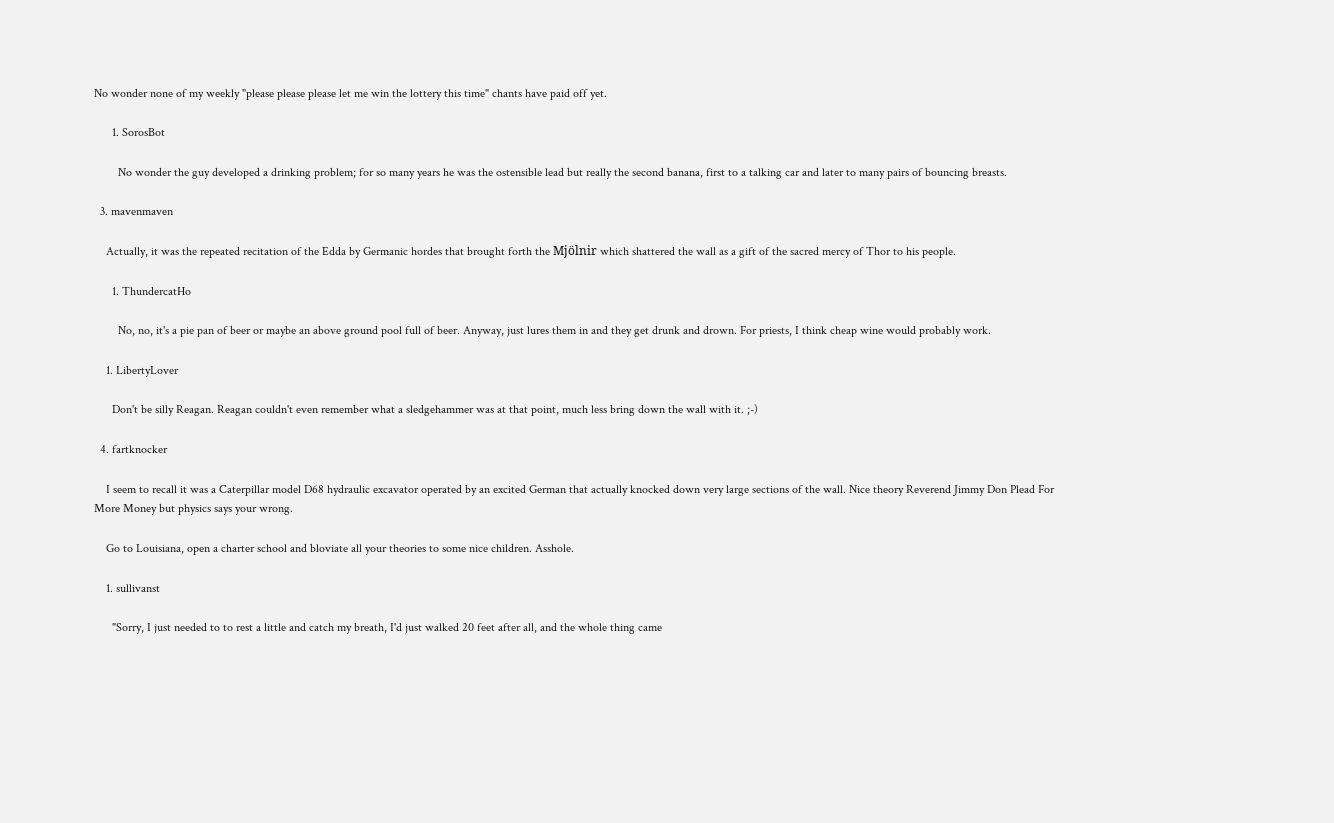No wonder none of my weekly "please please please let me win the lottery this time" chants have paid off yet.

      1. SorosBot

        No wonder the guy developed a drinking problem; for so many years he was the ostensible lead but really the second banana, first to a talking car and later to many pairs of bouncing breasts.

  3. mavenmaven

    Actually, it was the repeated recitation of the Edda by Germanic hordes that brought forth the Mjölnir which shattered the wall as a gift of the sacred mercy of Thor to his people.

      1. ThundercatHo

        No, no, it's a pie pan of beer or maybe an above ground pool full of beer. Anyway, just lures them in and they get drunk and drown. For priests, I think cheap wine would probably work.

    1. LibertyLover

      Don't be silly Reagan. Reagan couldn't even remember what a sledgehammer was at that point, much less bring down the wall with it. ;-)

  4. fartknocker

    I seem to recall it was a Caterpillar model D68 hydraulic excavator operated by an excited German that actually knocked down very large sections of the wall. Nice theory Reverend Jimmy Don Plead For More Money but physics says your wrong.

    Go to Louisiana, open a charter school and bloviate all your theories to some nice children. Asshole.

    1. sullivanst

      "Sorry, I just needed to to rest a little and catch my breath, I'd just walked 20 feet after all, and the whole thing came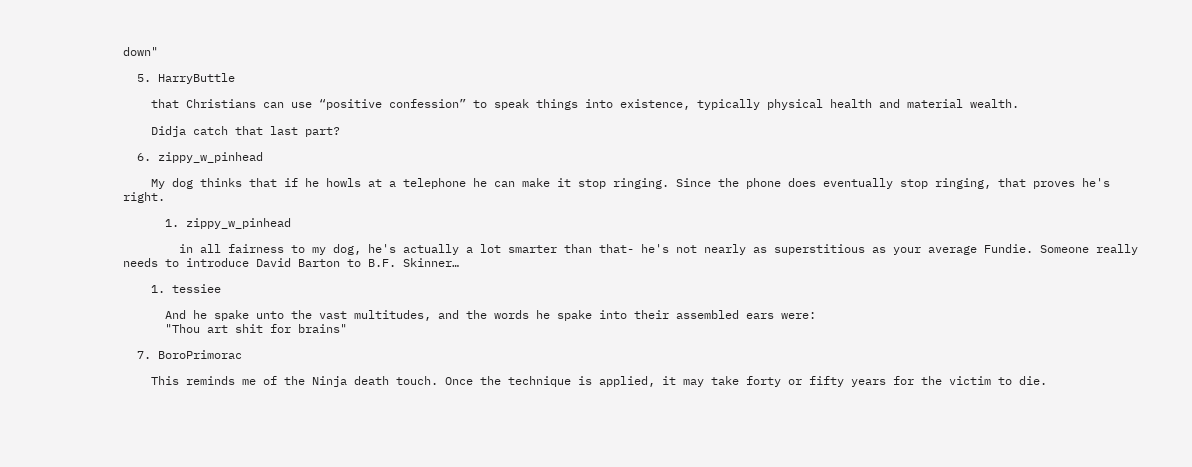down"

  5. HarryButtle

    that Christians can use “positive confession” to speak things into existence, typically physical health and material wealth.

    Didja catch that last part?

  6. zippy_w_pinhead

    My dog thinks that if he howls at a telephone he can make it stop ringing. Since the phone does eventually stop ringing, that proves he's right.

      1. zippy_w_pinhead

        in all fairness to my dog, he's actually a lot smarter than that- he's not nearly as superstitious as your average Fundie. Someone really needs to introduce David Barton to B.F. Skinner…

    1. tessiee

      And he spake unto the vast multitudes, and the words he spake into their assembled ears were:
      "Thou art shit for brains"

  7. BoroPrimorac

    This reminds me of the Ninja death touch. Once the technique is applied, it may take forty or fifty years for the victim to die.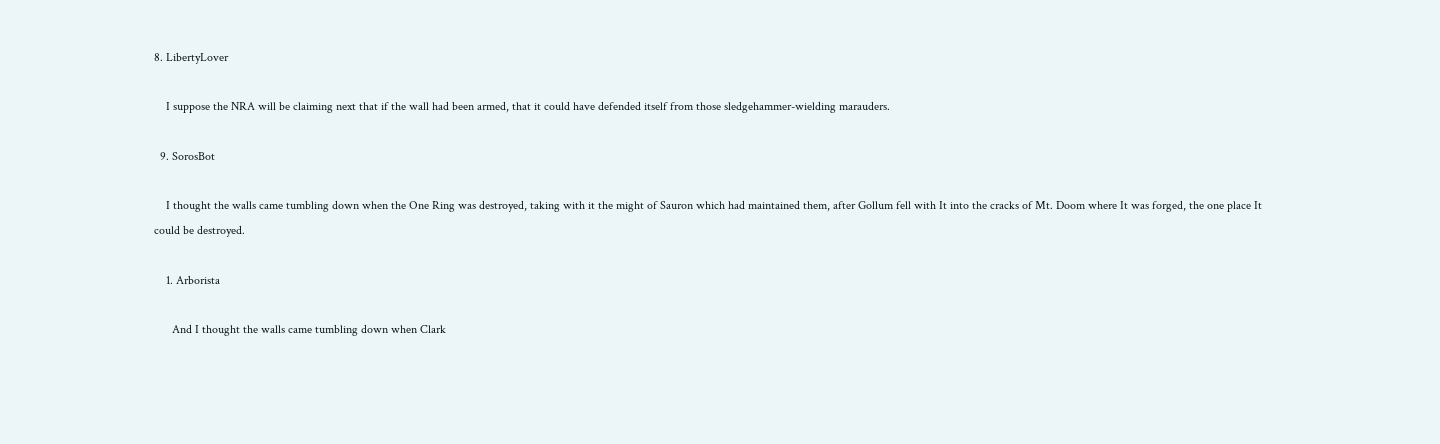8. LibertyLover

    I suppose the NRA will be claiming next that if the wall had been armed, that it could have defended itself from those sledgehammer-wielding marauders.

  9. SorosBot

    I thought the walls came tumbling down when the One Ring was destroyed, taking with it the might of Sauron which had maintained them, after Gollum fell with It into the cracks of Mt. Doom where It was forged, the one place It could be destroyed.

    1. Arborista

      And I thought the walls came tumbling down when Clark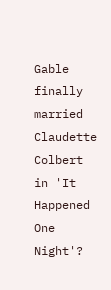Gable finally married Claudette Colbert in 'It Happened One Night'?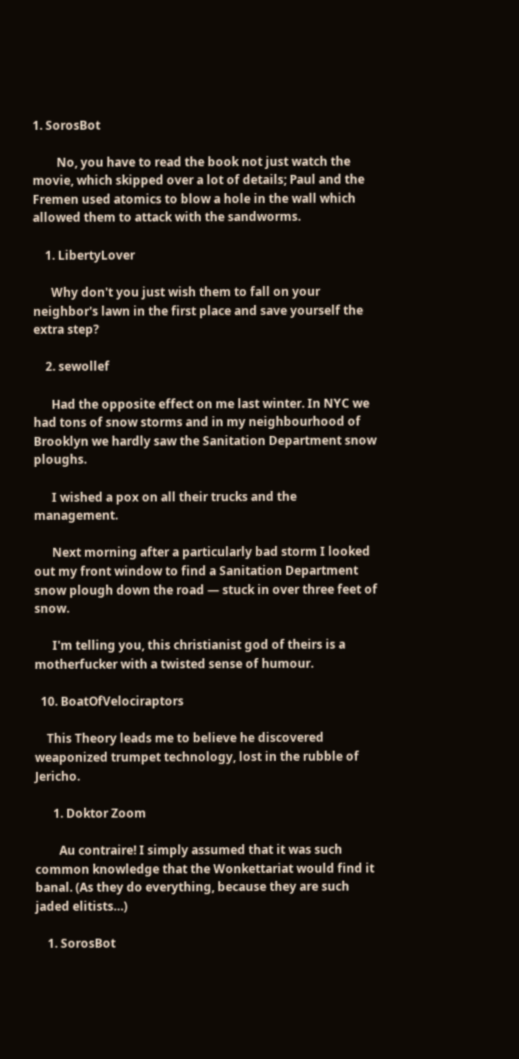1. SorosBot

        No, you have to read the book not just watch the movie, which skipped over a lot of details; Paul and the Fremen used atomics to blow a hole in the wall which allowed them to attack with the sandworms.

    1. LibertyLover

      Why don't you just wish them to fall on your neighbor's lawn in the first place and save yourself the extra step?

    2. sewollef

      Had the opposite effect on me last winter. In NYC we had tons of snow storms and in my neighbourhood of Brooklyn we hardly saw the Sanitation Department snow ploughs.

      I wished a pox on all their trucks and the management.

      Next morning after a particularly bad storm I looked out my front window to find a Sanitation Department snow plough down the road — stuck in over three feet of snow.

      I'm telling you, this christianist god of theirs is a motherfucker with a twisted sense of humour.

  10. BoatOfVelociraptors

    This Theory leads me to believe he discovered weaponized trumpet technology, lost in the rubble of Jericho.

      1. Doktor Zoom

        Au contraire! I simply assumed that it was such common knowledge that the Wonkettariat would find it banal. (As they do everything, because they are such jaded elitists…)

    1. SorosBot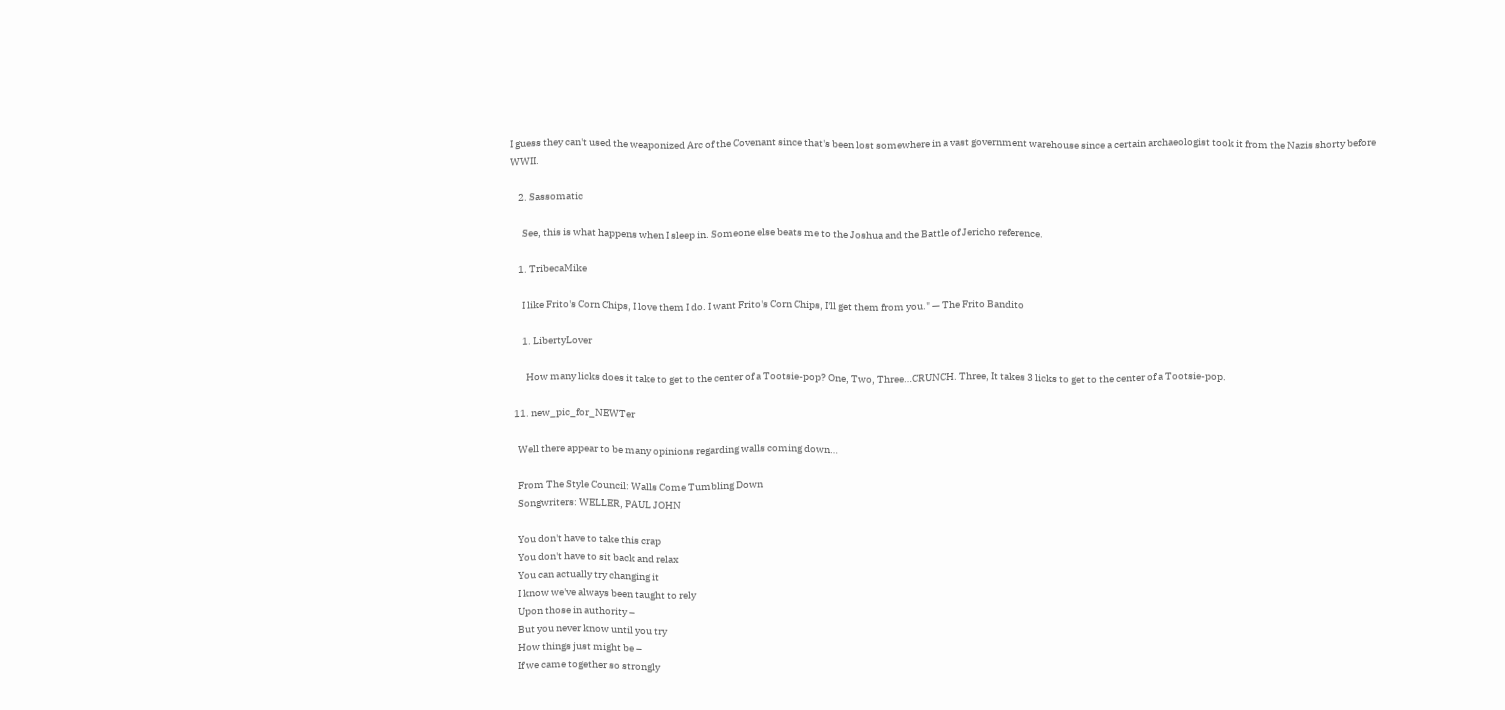I guess they can't used the weaponized Arc of the Covenant since that's been lost somewhere in a vast government warehouse since a certain archaeologist took it from the Nazis shorty before WWII.

    2. Sassomatic

      See, this is what happens when I sleep in. Someone else beats me to the Joshua and the Battle of Jericho reference.

    1. TribecaMike

      I like Frito's Corn Chips, I love them I do. I want Frito's Corn Chips, I'll get them from you." — The Frito Bandito

      1. LibertyLover

        How many licks does it take to get to the center of a Tootsie-pop? One, Two, Three…CRUNCH. Three, It takes 3 licks to get to the center of a Tootsie-pop.

  11. new_pic_for_NEWTer

    Well there appear to be many opinions regarding walls coming down…

    From The Style Council: Walls Come Tumbling Down
    Songwriters: WELLER, PAUL JOHN

    You don't have to take this crap
    You don't have to sit back and relax
    You can actually try changing it
    I know we've always been taught to rely
    Upon those in authority –
    But you never know until you try
    How things just might be –
    If we came together so strongly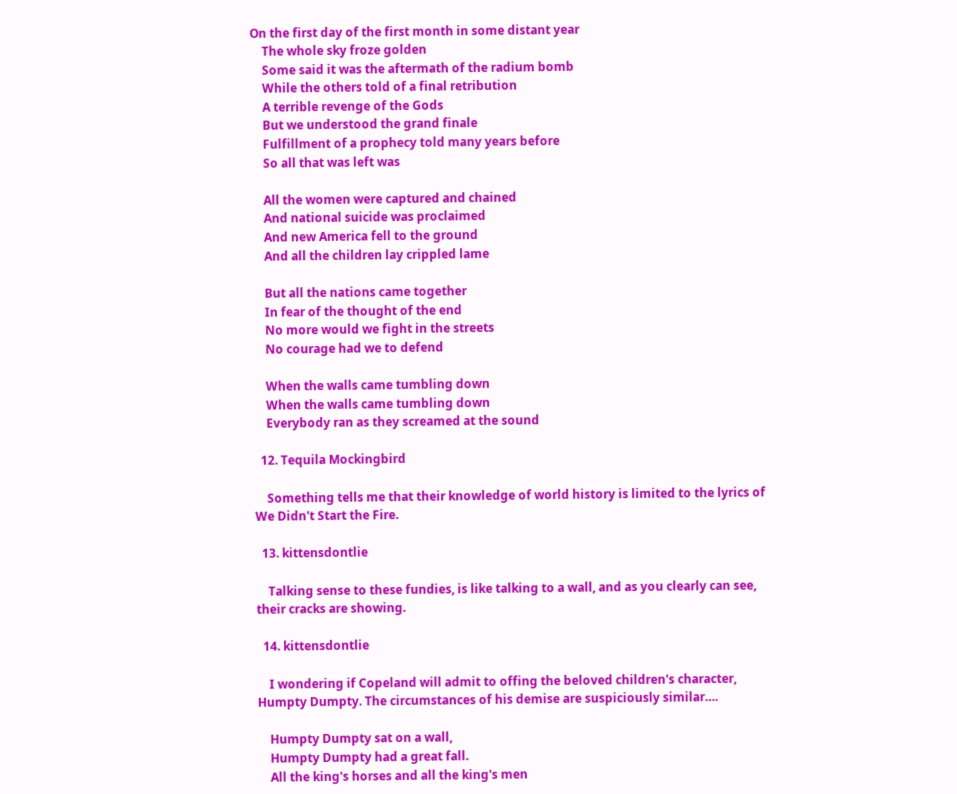On the first day of the first month in some distant year
    The whole sky froze golden
    Some said it was the aftermath of the radium bomb
    While the others told of a final retribution
    A terrible revenge of the Gods
    But we understood the grand finale
    Fulfillment of a prophecy told many years before
    So all that was left was

    All the women were captured and chained
    And national suicide was proclaimed
    And new America fell to the ground
    And all the children lay crippled lame

    But all the nations came together
    In fear of the thought of the end
    No more would we fight in the streets
    No courage had we to defend

    When the walls came tumbling down
    When the walls came tumbling down
    Everybody ran as they screamed at the sound

  12. Tequila Mockingbird

    Something tells me that their knowledge of world history is limited to the lyrics of We Didn't Start the Fire.

  13. kittensdontlie

    Talking sense to these fundies, is like talking to a wall, and as you clearly can see, their cracks are showing.

  14. kittensdontlie

    I wondering if Copeland will admit to offing the beloved children's character, Humpty Dumpty. The circumstances of his demise are suspiciously similar….

    Humpty Dumpty sat on a wall,
    Humpty Dumpty had a great fall.
    All the king's horses and all the king's men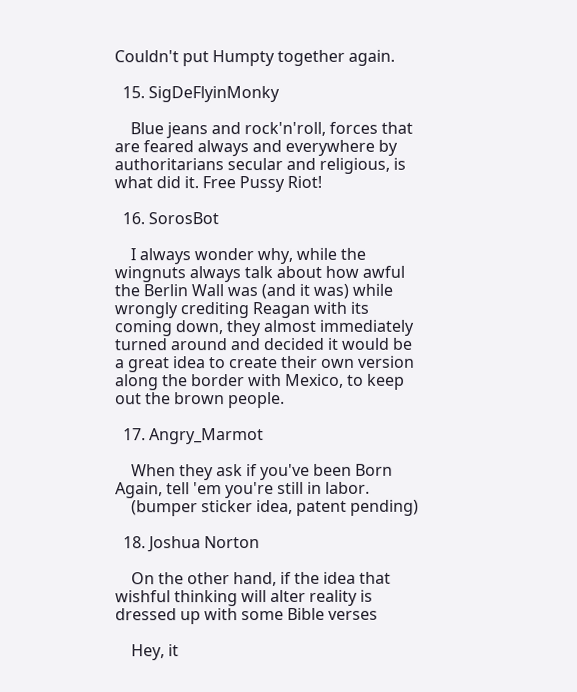Couldn't put Humpty together again.

  15. SigDeFlyinMonky

    Blue jeans and rock'n'roll, forces that are feared always and everywhere by authoritarians secular and religious, is what did it. Free Pussy Riot!

  16. SorosBot

    I always wonder why, while the wingnuts always talk about how awful the Berlin Wall was (and it was) while wrongly crediting Reagan with its coming down, they almost immediately turned around and decided it would be a great idea to create their own version along the border with Mexico, to keep out the brown people.

  17. Angry_Marmot

    When they ask if you've been Born Again, tell 'em you're still in labor.
    (bumper sticker idea, patent pending)

  18. Joshua Norton

    On the other hand, if the idea that wishful thinking will alter reality is dressed up with some Bible verses

    Hey, it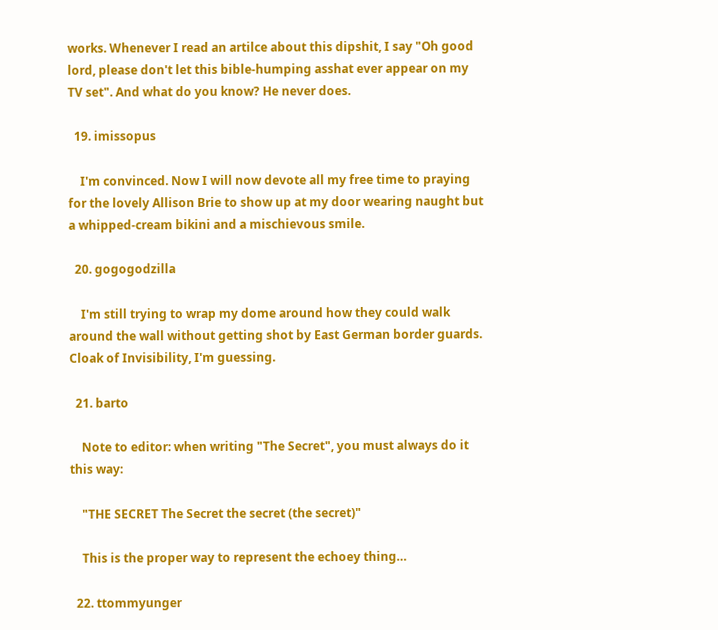works. Whenever I read an artilce about this dipshit, I say "Oh good lord, please don't let this bible-humping asshat ever appear on my TV set". And what do you know? He never does.

  19. imissopus

    I'm convinced. Now I will now devote all my free time to praying for the lovely Allison Brie to show up at my door wearing naught but a whipped-cream bikini and a mischievous smile.

  20. gogogodzilla

    I'm still trying to wrap my dome around how they could walk around the wall without getting shot by East German border guards. Cloak of Invisibility, I'm guessing.

  21. barto

    Note to editor: when writing "The Secret", you must always do it this way:

    "THE SECRET The Secret the secret (the secret)"

    This is the proper way to represent the echoey thing…

  22. ttommyunger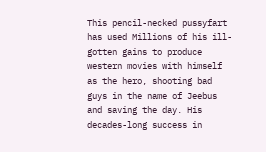This pencil-necked pussyfart has used Millions of his ill-gotten gains to produce western movies with himself as the hero, shooting bad guys in the name of Jeebus and saving the day. His decades-long success in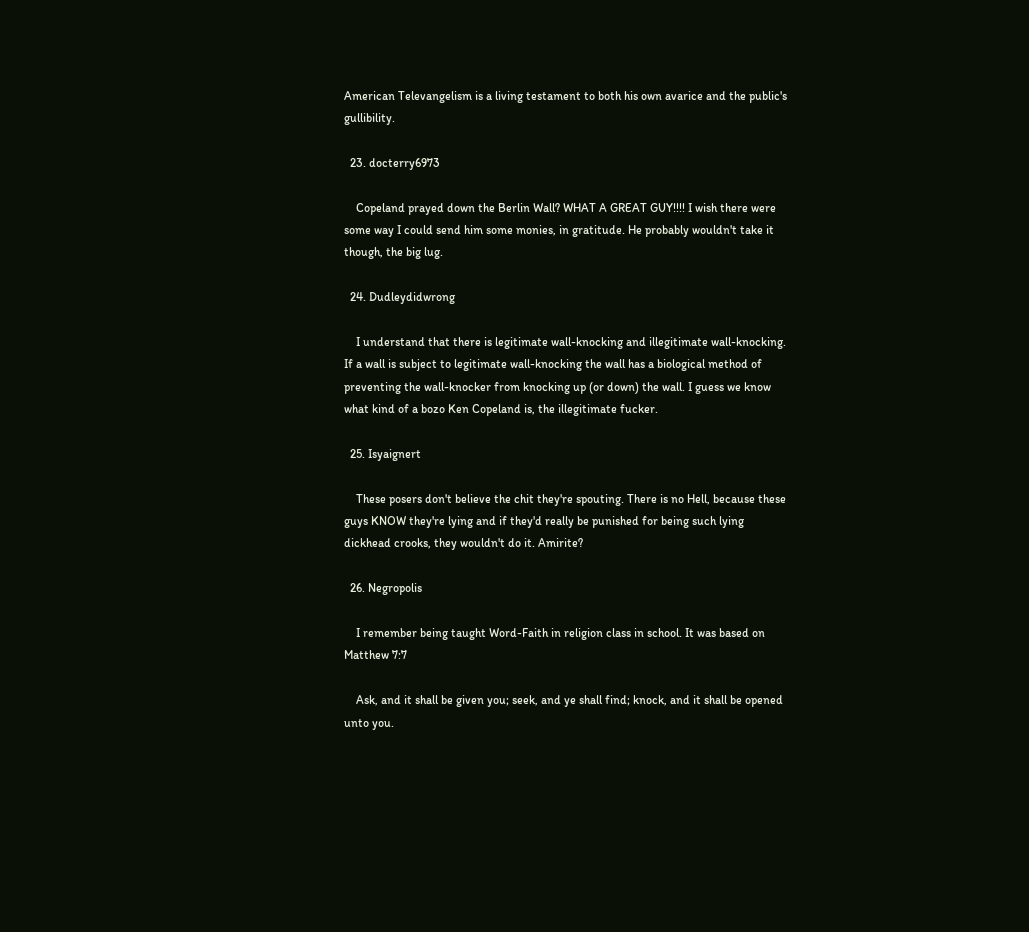American Televangelism is a living testament to both his own avarice and the public's gullibility.

  23. docterry6973

    Copeland prayed down the Berlin Wall? WHAT A GREAT GUY!!!! I wish there were some way I could send him some monies, in gratitude. He probably wouldn't take it though, the big lug.

  24. Dudleydidwrong

    I understand that there is legitimate wall-knocking and illegitimate wall-knocking. If a wall is subject to legitimate wall-knocking the wall has a biological method of preventing the wall-knocker from knocking up (or down) the wall. I guess we know what kind of a bozo Ken Copeland is, the illegitimate fucker.

  25. Isyaignert

    These posers don't believe the chit they're spouting. There is no Hell, because these guys KNOW they're lying and if they'd really be punished for being such lying dickhead crooks, they wouldn't do it. Amirite?

  26. Negropolis

    I remember being taught Word-Faith in religion class in school. It was based on Matthew 7:7

    Ask, and it shall be given you; seek, and ye shall find; knock, and it shall be opened unto you.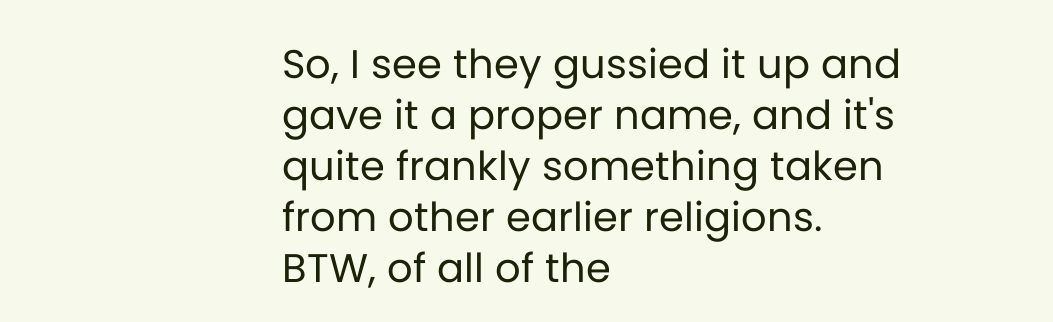So, I see they gussied it up and gave it a proper name, and it's quite frankly something taken from other earlier religions. BTW, of all of the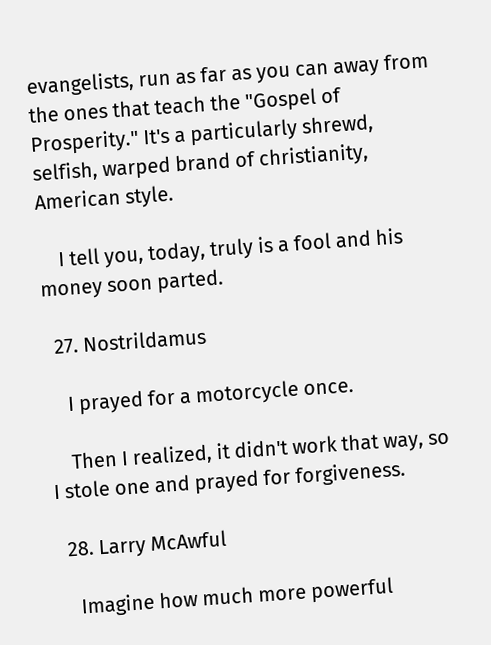evangelists, run as far as you can away from the ones that teach the "Gospel of Prosperity." It's a particularly shrewd, selfish, warped brand of christianity, American style.

    I tell you, today, truly is a fool and his money soon parted.

  27. Nostrildamus

    I prayed for a motorcycle once.

    Then I realized, it didn't work that way, so I stole one and prayed for forgiveness.

  28. Larry McAwful

    Imagine how much more powerful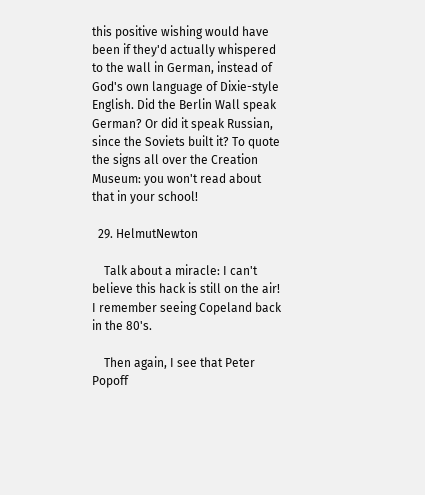this positive wishing would have been if they'd actually whispered to the wall in German, instead of God's own language of Dixie-style English. Did the Berlin Wall speak German? Or did it speak Russian, since the Soviets built it? To quote the signs all over the Creation Museum: you won't read about that in your school!

  29. HelmutNewton

    Talk about a miracle: I can't believe this hack is still on the air! I remember seeing Copeland back in the 80's.

    Then again, I see that Peter Popoff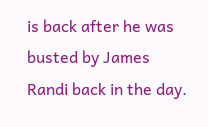is back after he was busted by James Randi back in the day.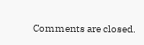Comments are closed.